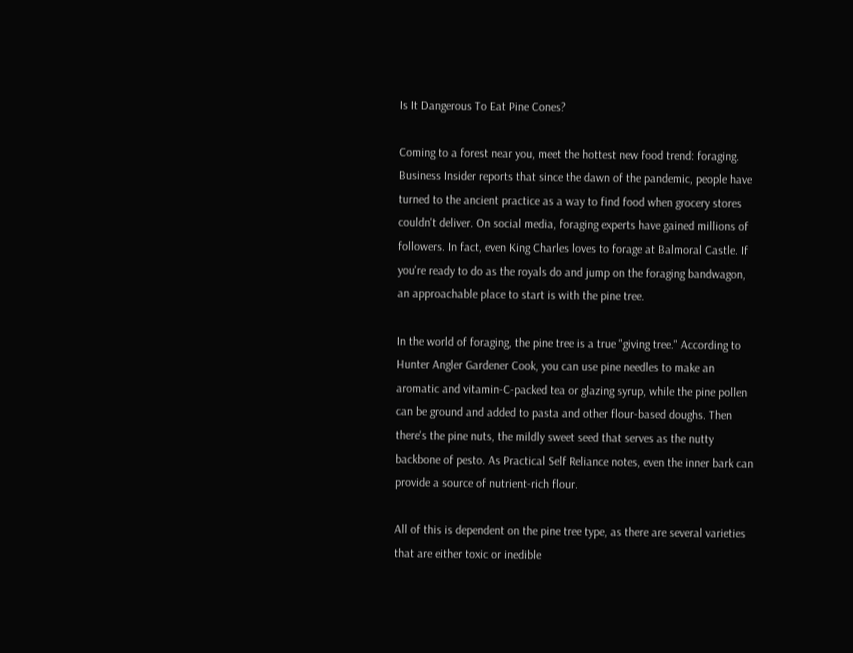Is It Dangerous To Eat Pine Cones?

Coming to a forest near you, meet the hottest new food trend: foraging. Business Insider reports that since the dawn of the pandemic, people have turned to the ancient practice as a way to find food when grocery stores couldn't deliver. On social media, foraging experts have gained millions of followers. In fact, even King Charles loves to forage at Balmoral Castle. If you're ready to do as the royals do and jump on the foraging bandwagon, an approachable place to start is with the pine tree.

In the world of foraging, the pine tree is a true "giving tree." According to Hunter Angler Gardener Cook, you can use pine needles to make an aromatic and vitamin-C-packed tea or glazing syrup, while the pine pollen can be ground and added to pasta and other flour-based doughs. Then there's the pine nuts, the mildly sweet seed that serves as the nutty backbone of pesto. As Practical Self Reliance notes, even the inner bark can provide a source of nutrient-rich flour.

All of this is dependent on the pine tree type, as there are several varieties that are either toxic or inedible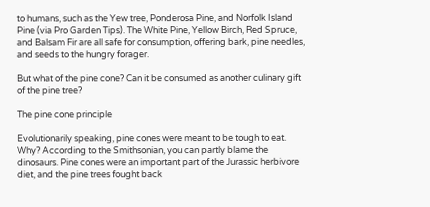to humans, such as the Yew tree, Ponderosa Pine, and Norfolk Island Pine (via Pro Garden Tips). The White Pine, Yellow Birch, Red Spruce, and Balsam Fir are all safe for consumption, offering bark, pine needles, and seeds to the hungry forager.

But what of the pine cone? Can it be consumed as another culinary gift of the pine tree?

The pine cone principle

Evolutionarily speaking, pine cones were meant to be tough to eat. Why? According to the Smithsonian, you can partly blame the dinosaurs. Pine cones were an important part of the Jurassic herbivore diet, and the pine trees fought back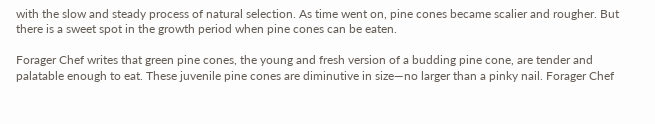with the slow and steady process of natural selection. As time went on, pine cones became scalier and rougher. But there is a sweet spot in the growth period when pine cones can be eaten.

Forager Chef writes that green pine cones, the young and fresh version of a budding pine cone, are tender and palatable enough to eat. These juvenile pine cones are diminutive in size—no larger than a pinky nail. Forager Chef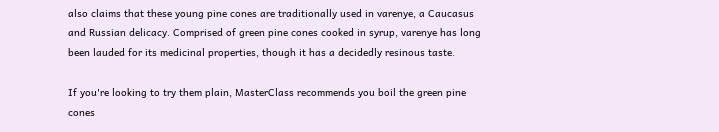also claims that these young pine cones are traditionally used in varenye, a Caucasus and Russian delicacy. Comprised of green pine cones cooked in syrup, varenye has long been lauded for its medicinal properties, though it has a decidedly resinous taste.

If you're looking to try them plain, MasterClass recommends you boil the green pine cones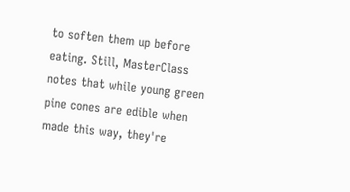to soften them up before eating. Still, MasterClass notes that while young green pine cones are edible when made this way, they're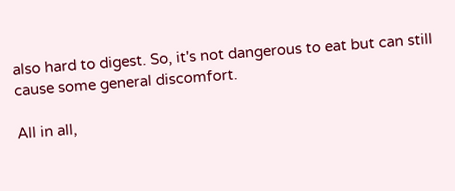also hard to digest. So, it's not dangerous to eat but can still cause some general discomfort.

All in all,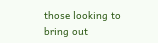those looking to bring out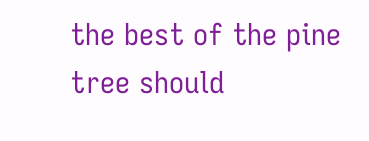the best of the pine tree should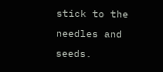stick to the needles and seeds.